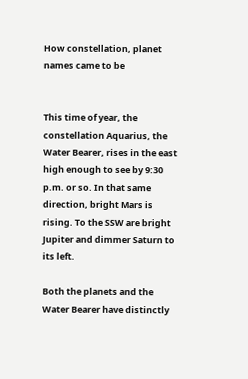How constellation, planet names came to be


This time of year, the constellation Aquarius, the Water Bearer, rises in the east high enough to see by 9:30 p.m. or so. In that same direction, bright Mars is rising. To the SSW are bright Jupiter and dimmer Saturn to its left.

Both the planets and the Water Bearer have distinctly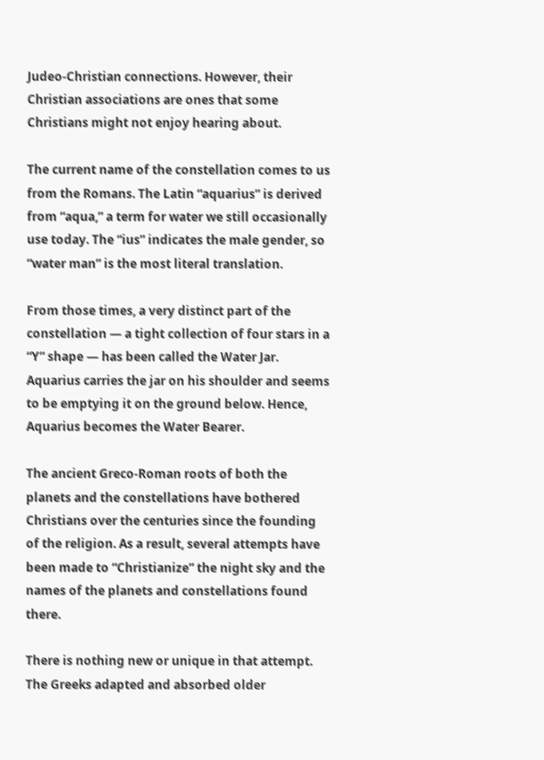Judeo-Christian connections. However, their Christian associations are ones that some Christians might not enjoy hearing about.

The current name of the constellation comes to us from the Romans. The Latin “aquarius” is derived from “aqua,” a term for water we still occasionally use today. The “ius” indicates the male gender, so “water man” is the most literal translation.

From those times, a very distinct part of the constellation — a tight collection of four stars in a “Y” shape — has been called the Water Jar. Aquarius carries the jar on his shoulder and seems to be emptying it on the ground below. Hence, Aquarius becomes the Water Bearer.

The ancient Greco-Roman roots of both the planets and the constellations have bothered Christians over the centuries since the founding of the religion. As a result, several attempts have been made to “Christianize” the night sky and the names of the planets and constellations found there.

There is nothing new or unique in that attempt. The Greeks adapted and absorbed older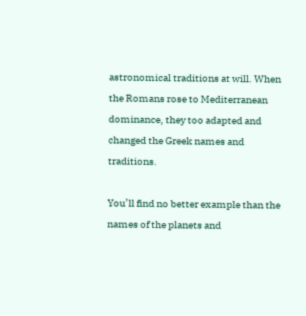astronomical traditions at will. When the Romans rose to Mediterranean dominance, they too adapted and changed the Greek names and traditions.

You’ll find no better example than the names of the planets and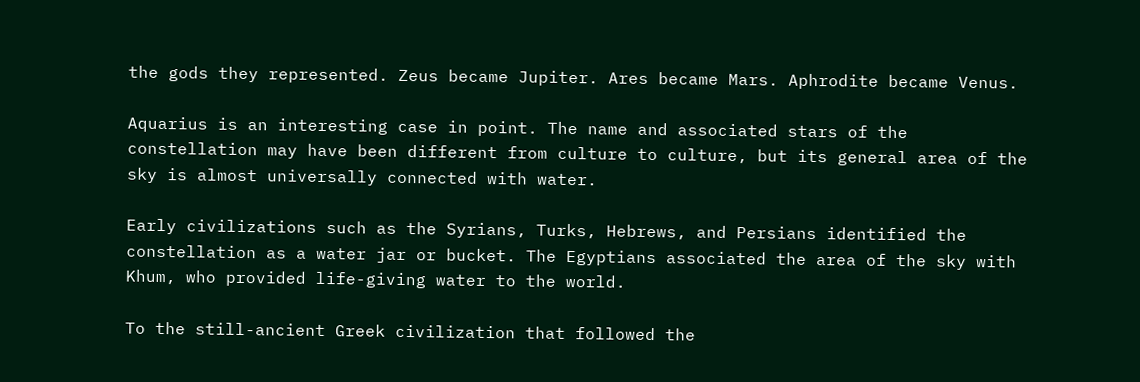the gods they represented. Zeus became Jupiter. Ares became Mars. Aphrodite became Venus.

Aquarius is an interesting case in point. The name and associated stars of the constellation may have been different from culture to culture, but its general area of the sky is almost universally connected with water.

Early civilizations such as the Syrians, Turks, Hebrews, and Persians identified the constellation as a water jar or bucket. The Egyptians associated the area of the sky with Khum, who provided life-giving water to the world.

To the still-ancient Greek civilization that followed the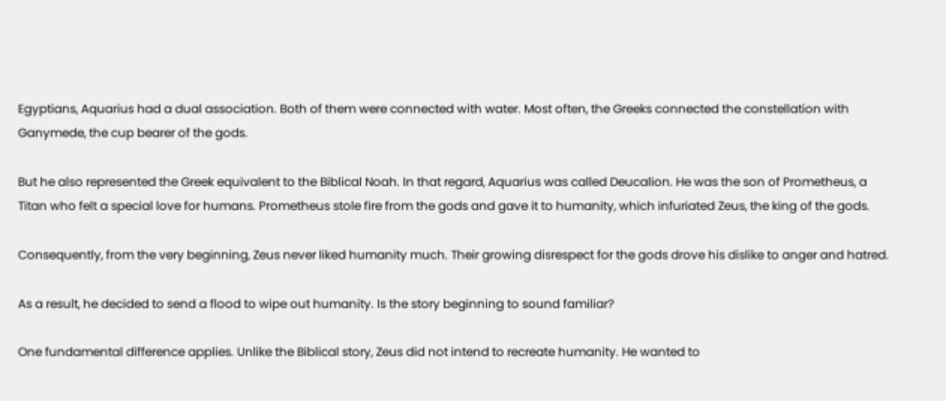Egyptians, Aquarius had a dual association. Both of them were connected with water. Most often, the Greeks connected the constellation with Ganymede, the cup bearer of the gods.

But he also represented the Greek equivalent to the Biblical Noah. In that regard, Aquarius was called Deucalion. He was the son of Prometheus, a Titan who felt a special love for humans. Prometheus stole fire from the gods and gave it to humanity, which infuriated Zeus, the king of the gods.

Consequently, from the very beginning, Zeus never liked humanity much. Their growing disrespect for the gods drove his dislike to anger and hatred.

As a result, he decided to send a flood to wipe out humanity. Is the story beginning to sound familiar?

One fundamental difference applies. Unlike the Biblical story, Zeus did not intend to recreate humanity. He wanted to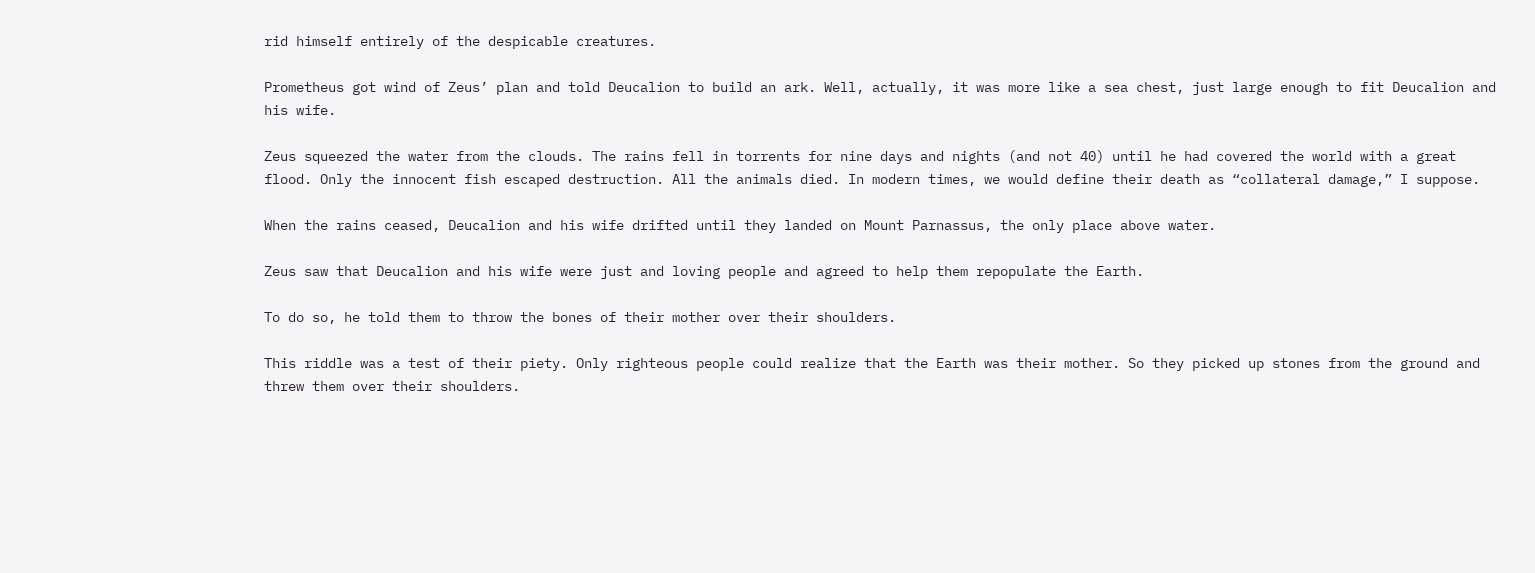rid himself entirely of the despicable creatures.

Prometheus got wind of Zeus’ plan and told Deucalion to build an ark. Well, actually, it was more like a sea chest, just large enough to fit Deucalion and his wife.

Zeus squeezed the water from the clouds. The rains fell in torrents for nine days and nights (and not 40) until he had covered the world with a great flood. Only the innocent fish escaped destruction. All the animals died. In modern times, we would define their death as “collateral damage,” I suppose.

When the rains ceased, Deucalion and his wife drifted until they landed on Mount Parnassus, the only place above water.

Zeus saw that Deucalion and his wife were just and loving people and agreed to help them repopulate the Earth.

To do so, he told them to throw the bones of their mother over their shoulders.

This riddle was a test of their piety. Only righteous people could realize that the Earth was their mother. So they picked up stones from the ground and threw them over their shoulders.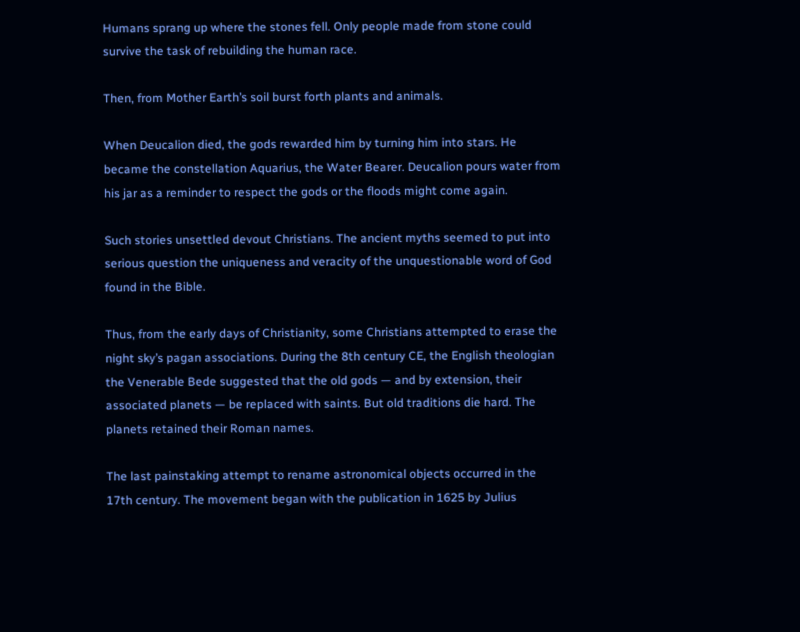Humans sprang up where the stones fell. Only people made from stone could survive the task of rebuilding the human race.

Then, from Mother Earth’s soil burst forth plants and animals.

When Deucalion died, the gods rewarded him by turning him into stars. He became the constellation Aquarius, the Water Bearer. Deucalion pours water from his jar as a reminder to respect the gods or the floods might come again.

Such stories unsettled devout Christians. The ancient myths seemed to put into serious question the uniqueness and veracity of the unquestionable word of God found in the Bible.

Thus, from the early days of Christianity, some Christians attempted to erase the night sky’s pagan associations. During the 8th century CE, the English theologian the Venerable Bede suggested that the old gods — and by extension, their associated planets — be replaced with saints. But old traditions die hard. The planets retained their Roman names.

The last painstaking attempt to rename astronomical objects occurred in the 17th century. The movement began with the publication in 1625 by Julius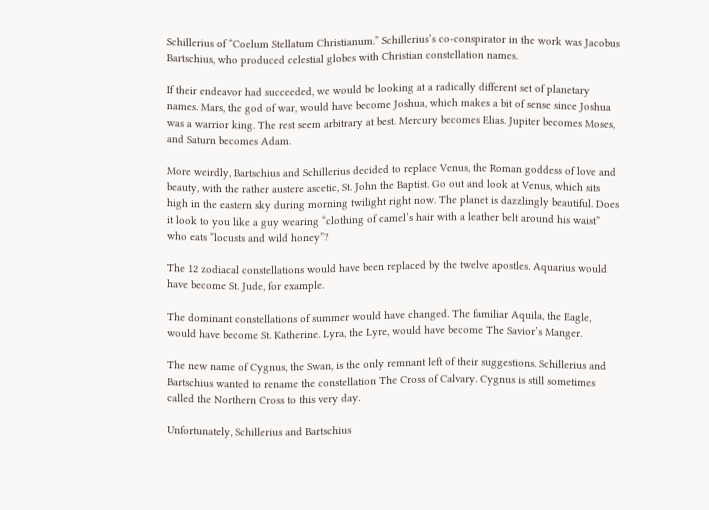Schillerius of “Coelum Stellatum Christianum.” Schillerius’s co-conspirator in the work was Jacobus Bartschius, who produced celestial globes with Christian constellation names.

If their endeavor had succeeded, we would be looking at a radically different set of planetary names. Mars, the god of war, would have become Joshua, which makes a bit of sense since Joshua was a warrior king. The rest seem arbitrary at best. Mercury becomes Elias. Jupiter becomes Moses, and Saturn becomes Adam.

More weirdly, Bartschius and Schillerius decided to replace Venus, the Roman goddess of love and beauty, with the rather austere ascetic, St. John the Baptist. Go out and look at Venus, which sits high in the eastern sky during morning twilight right now. The planet is dazzlingly beautiful. Does it look to you like a guy wearing “clothing of camel’s hair with a leather belt around his waist” who eats “locusts and wild honey”?

The 12 zodiacal constellations would have been replaced by the twelve apostles. Aquarius would have become St. Jude, for example.

The dominant constellations of summer would have changed. The familiar Aquila, the Eagle, would have become St. Katherine. Lyra, the Lyre, would have become The Savior’s Manger.

The new name of Cygnus, the Swan, is the only remnant left of their suggestions. Schillerius and Bartschius wanted to rename the constellation The Cross of Calvary. Cygnus is still sometimes called the Northern Cross to this very day.

Unfortunately, Schillerius and Bartschius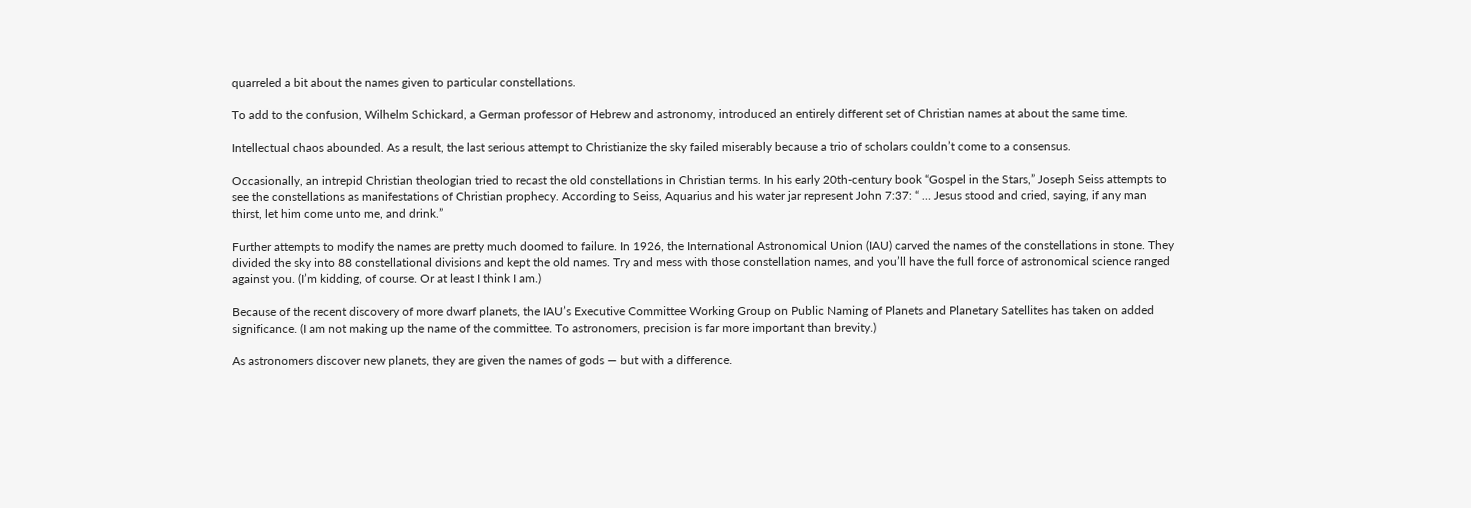quarreled a bit about the names given to particular constellations.

To add to the confusion, Wilhelm Schickard, a German professor of Hebrew and astronomy, introduced an entirely different set of Christian names at about the same time.

Intellectual chaos abounded. As a result, the last serious attempt to Christianize the sky failed miserably because a trio of scholars couldn’t come to a consensus.

Occasionally, an intrepid Christian theologian tried to recast the old constellations in Christian terms. In his early 20th-century book “Gospel in the Stars,” Joseph Seiss attempts to see the constellations as manifestations of Christian prophecy. According to Seiss, Aquarius and his water jar represent John 7:37: “ … Jesus stood and cried, saying, if any man thirst, let him come unto me, and drink.”

Further attempts to modify the names are pretty much doomed to failure. In 1926, the International Astronomical Union (IAU) carved the names of the constellations in stone. They divided the sky into 88 constellational divisions and kept the old names. Try and mess with those constellation names, and you’ll have the full force of astronomical science ranged against you. (I’m kidding, of course. Or at least I think I am.)

Because of the recent discovery of more dwarf planets, the IAU’s Executive Committee Working Group on Public Naming of Planets and Planetary Satellites has taken on added significance. (I am not making up the name of the committee. To astronomers, precision is far more important than brevity.)

As astronomers discover new planets, they are given the names of gods — but with a difference.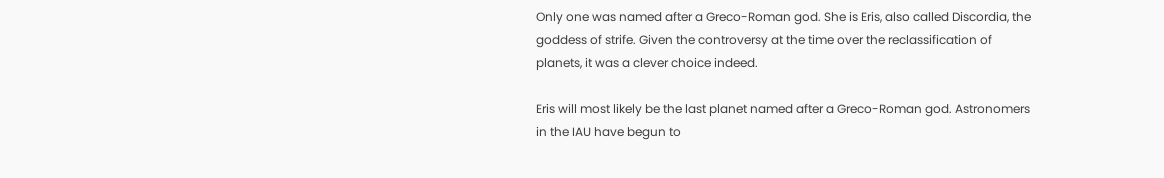Only one was named after a Greco-Roman god. She is Eris, also called Discordia, the goddess of strife. Given the controversy at the time over the reclassification of planets, it was a clever choice indeed.

Eris will most likely be the last planet named after a Greco-Roman god. Astronomers in the IAU have begun to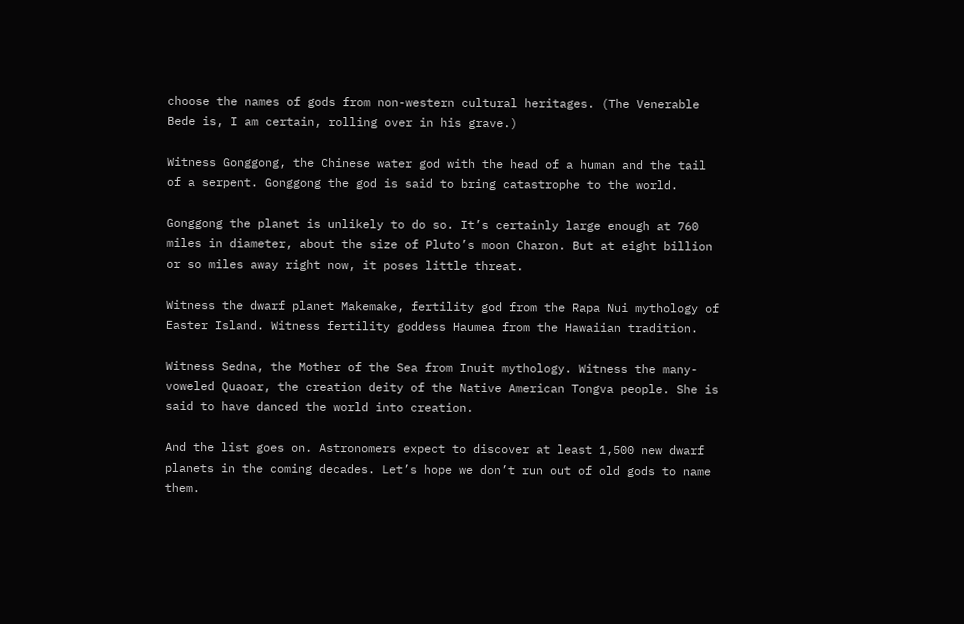choose the names of gods from non-western cultural heritages. (The Venerable Bede is, I am certain, rolling over in his grave.)

Witness Gonggong, the Chinese water god with the head of a human and the tail of a serpent. Gonggong the god is said to bring catastrophe to the world.

Gonggong the planet is unlikely to do so. It’s certainly large enough at 760 miles in diameter, about the size of Pluto’s moon Charon. But at eight billion or so miles away right now, it poses little threat.

Witness the dwarf planet Makemake, fertility god from the Rapa Nui mythology of Easter Island. Witness fertility goddess Haumea from the Hawaiian tradition.

Witness Sedna, the Mother of the Sea from Inuit mythology. Witness the many-voweled Quaoar, the creation deity of the Native American Tongva people. She is said to have danced the world into creation.

And the list goes on. Astronomers expect to discover at least 1,500 new dwarf planets in the coming decades. Let’s hope we don’t run out of old gods to name them.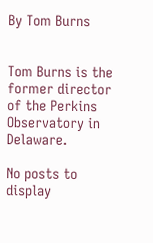By Tom Burns


Tom Burns is the former director of the Perkins Observatory in Delaware.

No posts to display